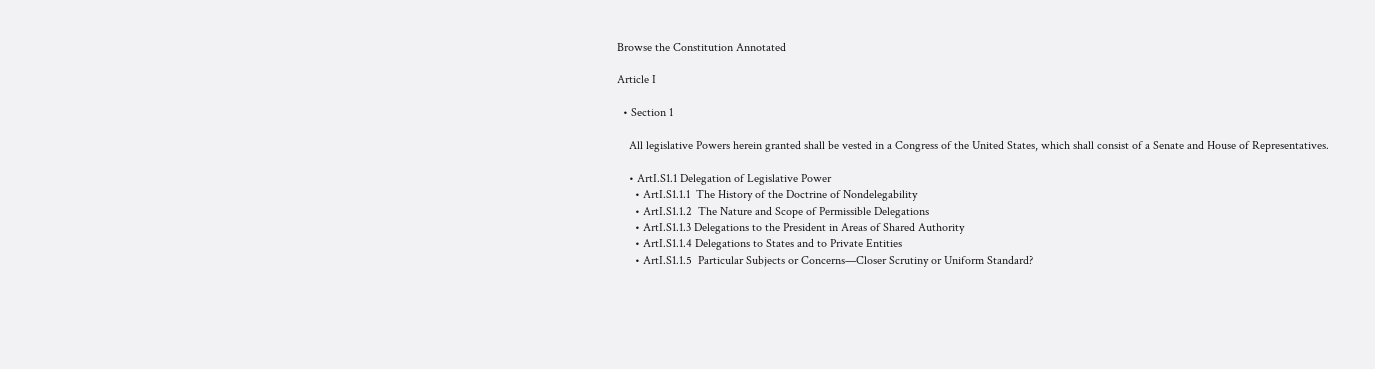Browse the Constitution Annotated

Article I

  • Section 1

    All legislative Powers herein granted shall be vested in a Congress of the United States, which shall consist of a Senate and House of Representatives.

    • ArtI.S1.1 Delegation of Legislative Power
      • ArtI.S1.1.1  The History of the Doctrine of Nondelegability
      • ArtI.S1.1.2  The Nature and Scope of Permissible Delegations
      • ArtI.S1.1.3 Delegations to the President in Areas of Shared Authority
      • ArtI.S1.1.4 Delegations to States and to Private Entities
      • ArtI.S1.1.5  Particular Subjects or Concerns—Closer Scrutiny or Uniform Standard?